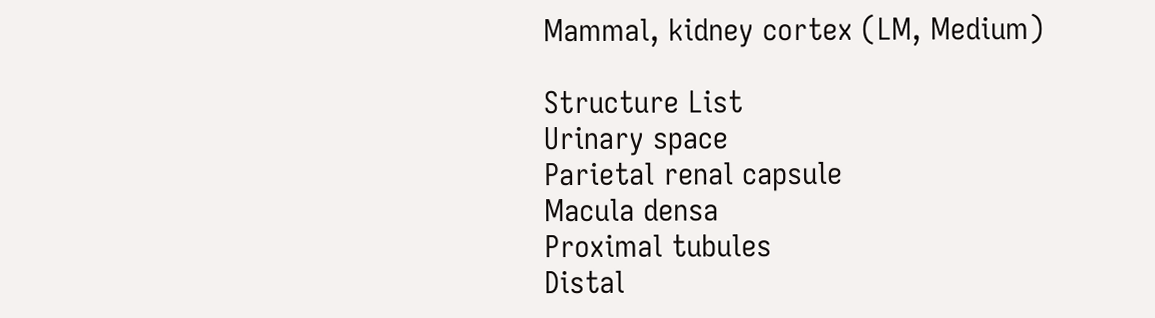Mammal, kidney cortex (LM, Medium)

Structure List
Urinary space
Parietal renal capsule
Macula densa
Proximal tubules
Distal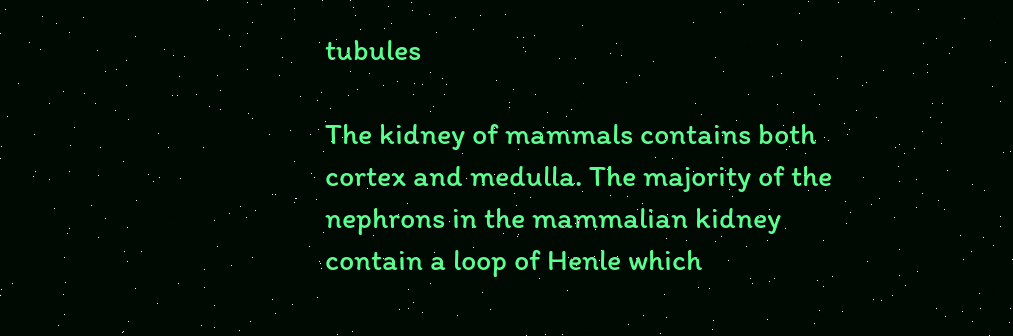tubules

The kidney of mammals contains both cortex and medulla. The majority of the nephrons in the mammalian kidney contain a loop of Henle which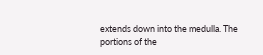extends down into the medulla. The portions of the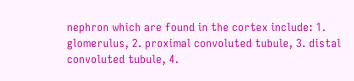nephron which are found in the cortex include: 1. glomerulus, 2. proximal convoluted tubule, 3. distal convoluted tubule, 4.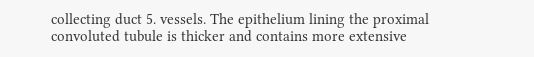collecting duct 5. vessels. The epithelium lining the proximal convoluted tubule is thicker and contains more extensive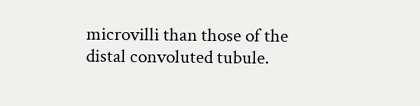microvilli than those of the distal convoluted tubule.